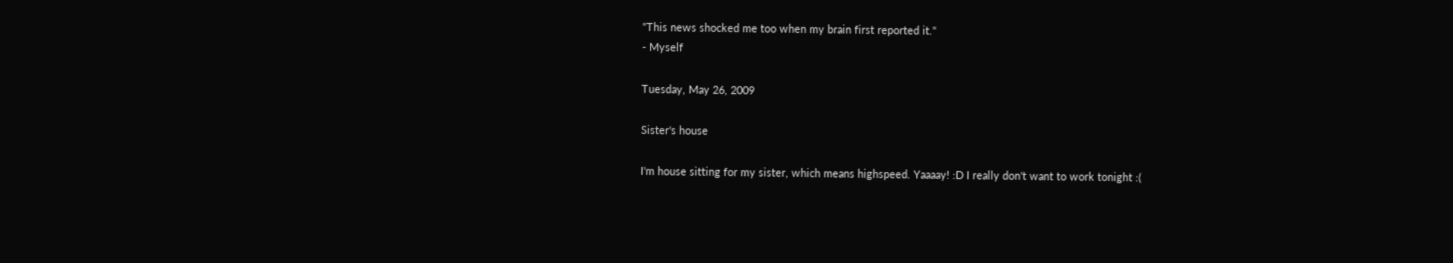"This news shocked me too when my brain first reported it."
- Myself

Tuesday, May 26, 2009

Sister's house

I'm house sitting for my sister, which means highspeed. Yaaaay! :D I really don't want to work tonight :(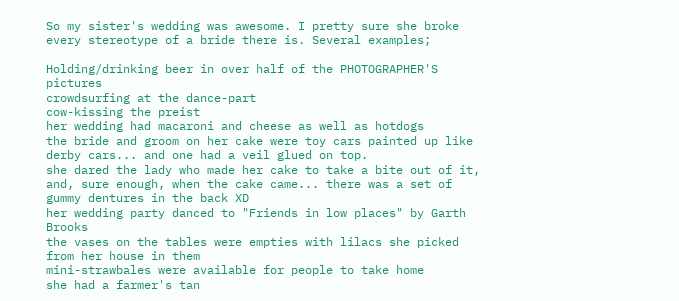So my sister's wedding was awesome. I pretty sure she broke every stereotype of a bride there is. Several examples;

Holding/drinking beer in over half of the PHOTOGRAPHER'S pictures
crowdsurfing at the dance-part
cow-kissing the preist
her wedding had macaroni and cheese as well as hotdogs
the bride and groom on her cake were toy cars painted up like derby cars... and one had a veil glued on top.
she dared the lady who made her cake to take a bite out of it, and, sure enough, when the cake came... there was a set of gummy dentures in the back XD
her wedding party danced to "Friends in low places" by Garth Brooks
the vases on the tables were empties with lilacs she picked from her house in them
mini-strawbales were available for people to take home
she had a farmer's tan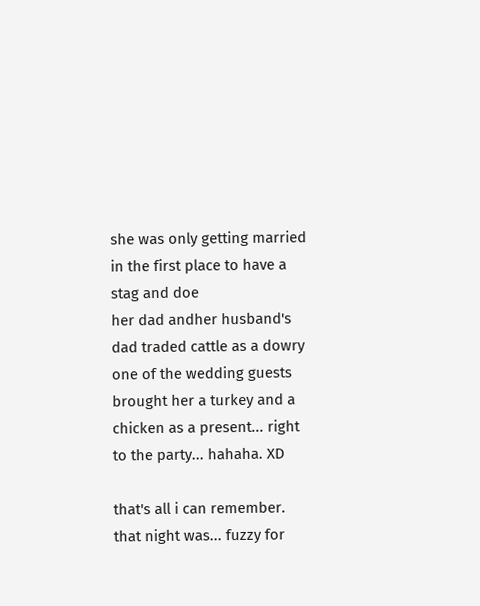she was only getting married in the first place to have a stag and doe
her dad andher husband's dad traded cattle as a dowry
one of the wedding guests brought her a turkey and a chicken as a present... right to the party... hahaha. XD

that's all i can remember. that night was... fuzzy for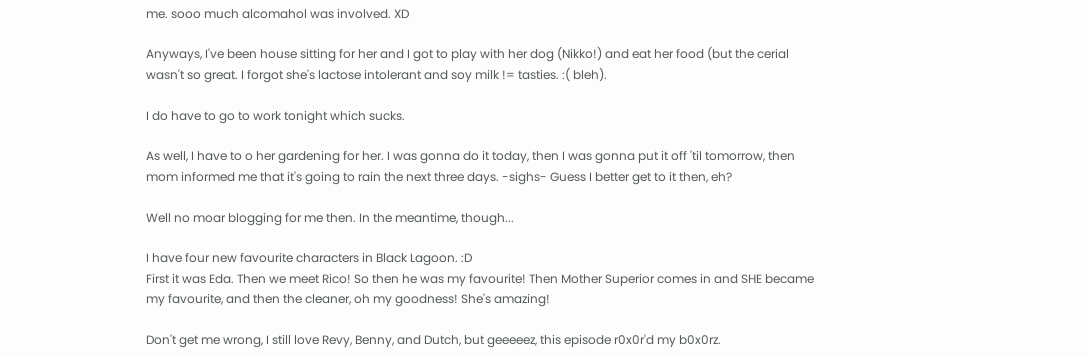me. sooo much alcomahol was involved. XD

Anyways, I've been house sitting for her and I got to play with her dog (Nikko!) and eat her food (but the cerial wasn't so great. I forgot she's lactose intolerant and soy milk != tasties. :( bleh).

I do have to go to work tonight which sucks.

As well, I have to o her gardening for her. I was gonna do it today, then I was gonna put it off 'til tomorrow, then mom informed me that it's going to rain the next three days. -sighs- Guess I better get to it then, eh?

Well no moar blogging for me then. In the meantime, though...

I have four new favourite characters in Black Lagoon. :D
First it was Eda. Then we meet Rico! So then he was my favourite! Then Mother Superior comes in and SHE became my favourite, and then the cleaner, oh my goodness! She's amazing!

Don't get me wrong, I still love Revy, Benny, and Dutch, but geeeeez, this episode r0x0r'd my b0x0rz.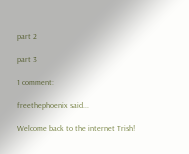part 2

part 3

1 comment:

freethephoenix said...

Welcome back to the internet Trish!